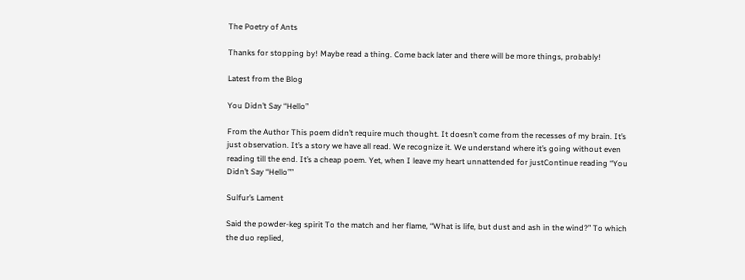The Poetry of Ants

Thanks for stopping by! Maybe read a thing. Come back later and there will be more things, probably!

Latest from the Blog

You Didn’t Say “Hello”

From the Author This poem didn’t require much thought. It doesn’t come from the recesses of my brain. It’s just observation. It’s a story we have all read. We recognize it. We understand where it’s going without even reading till the end. It’s a cheap poem. Yet, when I leave my heart unnattended for justContinue reading “You Didn’t Say “Hello””

Sulfur’s Lament

Said the powder-keg spirit To the match and her flame, “What is life, but dust and ash in the wind?” To which the duo replied,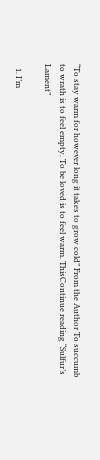“To stay warm for however long it takes to grow cold” From the Author To succumb to wrath is to feel empty. To be loved is to feel warm. ThisContinue reading “Sulfur’s Lament”

  1. I’m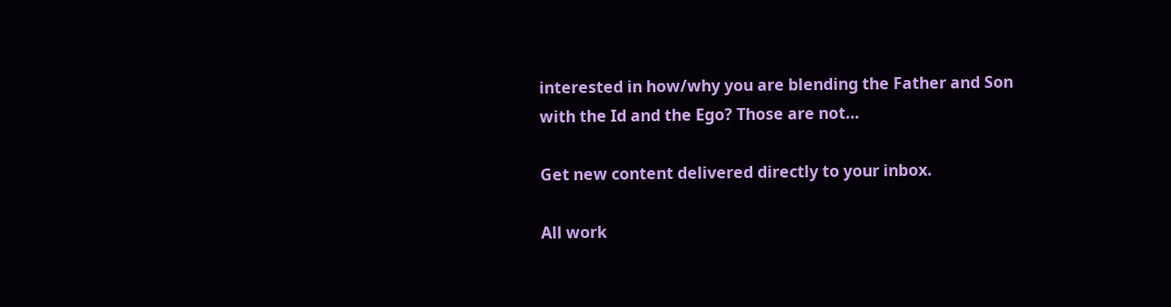interested in how/why you are blending the Father and Son with the Id and the Ego? Those are not…

Get new content delivered directly to your inbox.

All work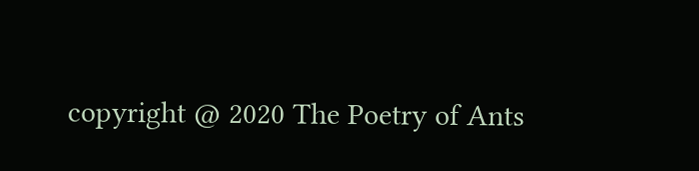copyright @ 2020 The Poetry of Ants